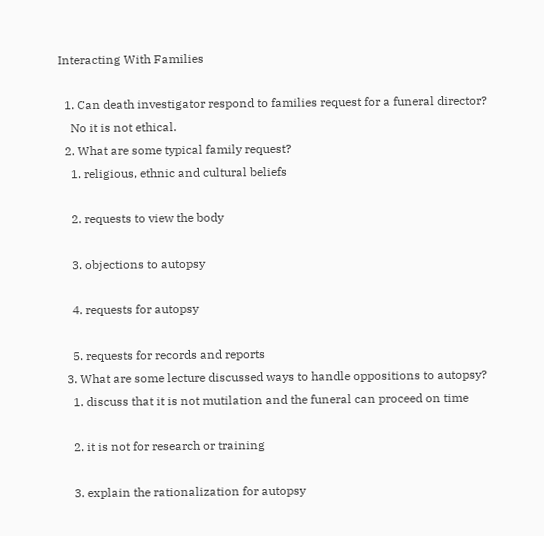Interacting With Families

  1. Can death investigator respond to families request for a funeral director?
    No it is not ethical.
  2. What are some typical family request?
    1. religious, ethnic and cultural beliefs

    2. requests to view the body

    3. objections to autopsy

    4. requests for autopsy

    5. requests for records and reports
  3. What are some lecture discussed ways to handle oppositions to autopsy?
    1. discuss that it is not mutilation and the funeral can proceed on time

    2. it is not for research or training

    3. explain the rationalization for autopsy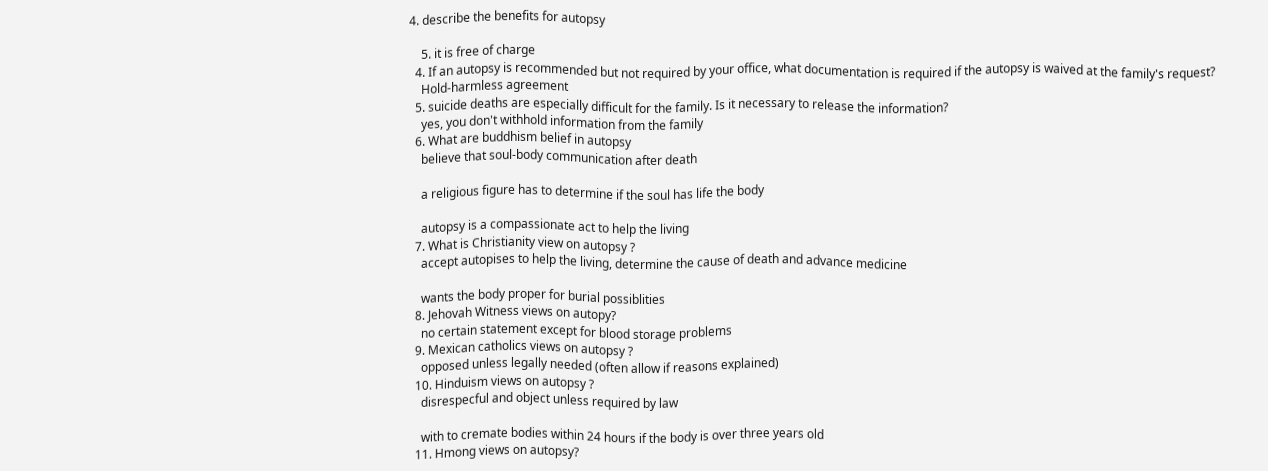4. describe the benefits for autopsy

    5. it is free of charge
  4. If an autopsy is recommended but not required by your office, what documentation is required if the autopsy is waived at the family's request?
    Hold-harmless agreement
  5. suicide deaths are especially difficult for the family. Is it necessary to release the information?
    yes, you don't withhold information from the family
  6. What are buddhism belief in autopsy
    believe that soul-body communication after death

    a religious figure has to determine if the soul has life the body

    autopsy is a compassionate act to help the living
  7. What is Christianity view on autopsy ?
    accept autopises to help the living, determine the cause of death and advance medicine

    wants the body proper for burial possiblities
  8. Jehovah Witness views on autopy?
    no certain statement except for blood storage problems
  9. Mexican catholics views on autopsy ?
    opposed unless legally needed (often allow if reasons explained)
  10. Hinduism views on autopsy ?
    disrespecful and object unless required by law

    with to cremate bodies within 24 hours if the body is over three years old
  11. Hmong views on autopsy?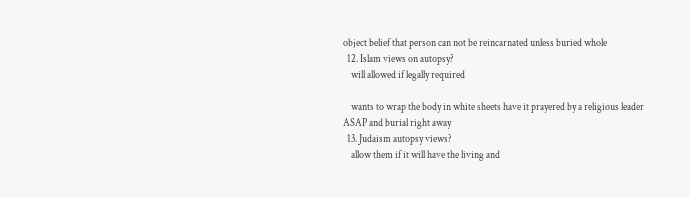object belief that person can not be reincarnated unless buried whole
  12. Islam views on autopsy?
    will allowed if legally required

    wants to wrap the body in white sheets have it prayered by a religious leader ASAP and burial right away
  13. Judaism autopsy views?
    allow them if it will have the living and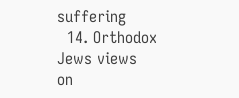suffering
  14. Orthodox Jews views on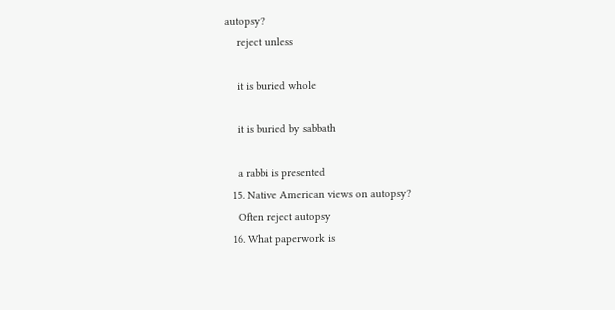autopsy?
    reject unless

    it is buried whole

    it is buried by sabbath

    a rabbi is presented
  15. Native American views on autopsy?
    Often reject autopsy
  16. What paperwork is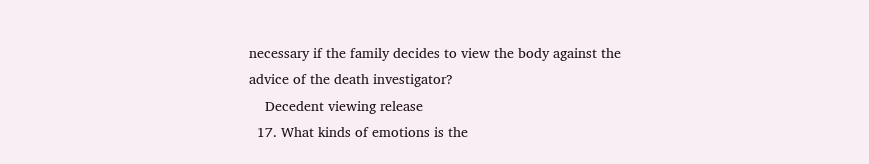necessary if the family decides to view the body against the advice of the death investigator?
    Decedent viewing release
  17. What kinds of emotions is the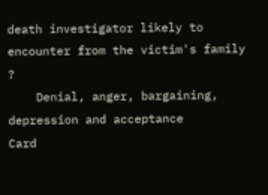death investigator likely to encounter from the victim's family ?
    Denial, anger, bargaining, depression and acceptance
Card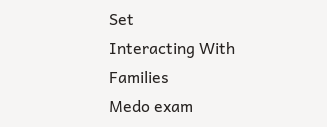Set
Interacting With Families
Medo exam